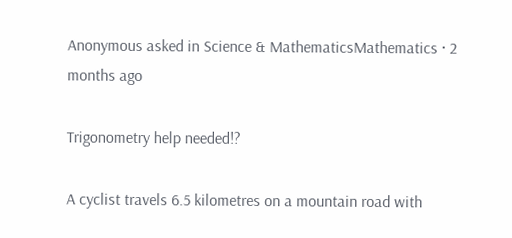Anonymous asked in Science & MathematicsMathematics · 2 months ago

Trigonometry help needed!?

A cyclist travels 6.5 kilometres on a mountain road with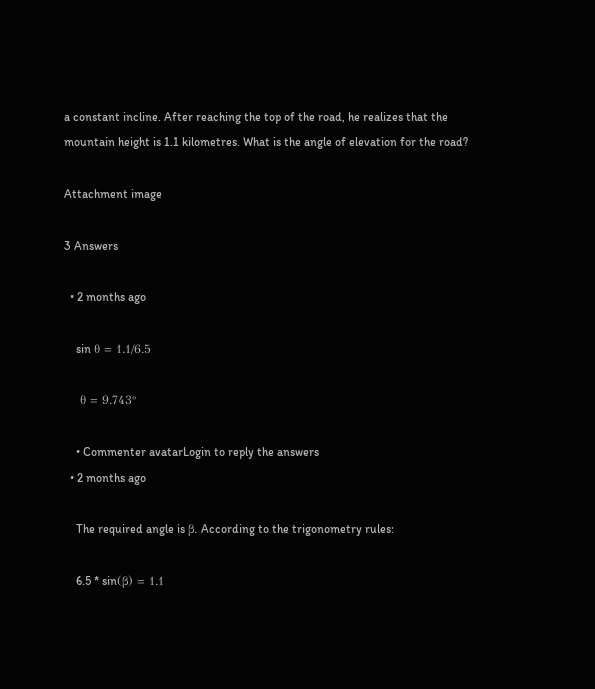a constant incline. After reaching the top of the road, he realizes that the mountain height is 1.1 kilometres. What is the angle of elevation for the road?

Attachment image

3 Answers

  • 2 months ago

    sin θ = 1.1/6.5

    θ = 9.743°

    • Commenter avatarLogin to reply the answers
  • 2 months ago

    The required angle is β. According to the trigonometry rules:

    6.5 * sin(β) = 1.1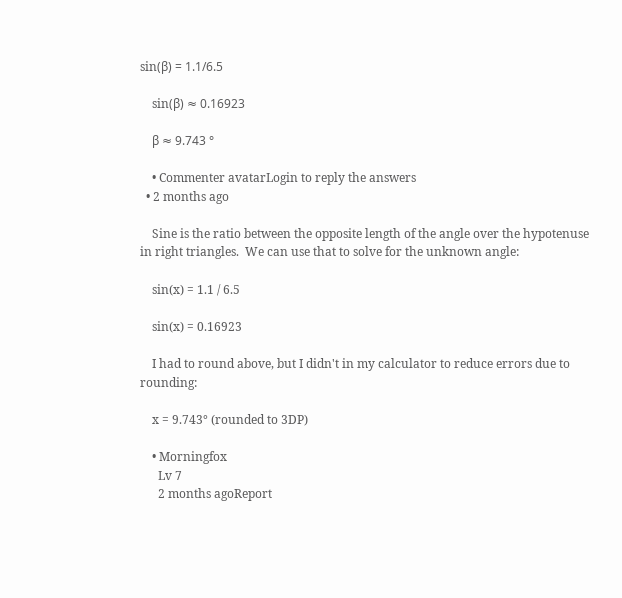sin(β) = 1.1/6.5

    sin(β) ≈ 0.16923

    β ≈ 9.743 °

    • Commenter avatarLogin to reply the answers
  • 2 months ago

    Sine is the ratio between the opposite length of the angle over the hypotenuse in right triangles.  We can use that to solve for the unknown angle:

    sin(x) = 1.1 / 6.5

    sin(x) = 0.16923

    I had to round above, but I didn't in my calculator to reduce errors due to rounding:

    x = 9.743° (rounded to 3DP)

    • Morningfox
      Lv 7
      2 months agoReport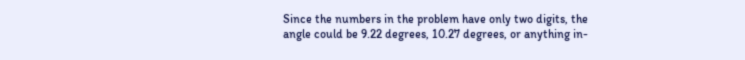Since the numbers in the problem have only two digits, the angle could be 9.22 degrees, 10.27 degrees, or anything in-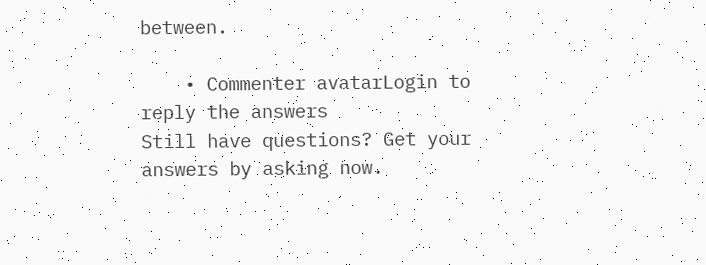between.

    • Commenter avatarLogin to reply the answers
Still have questions? Get your answers by asking now.